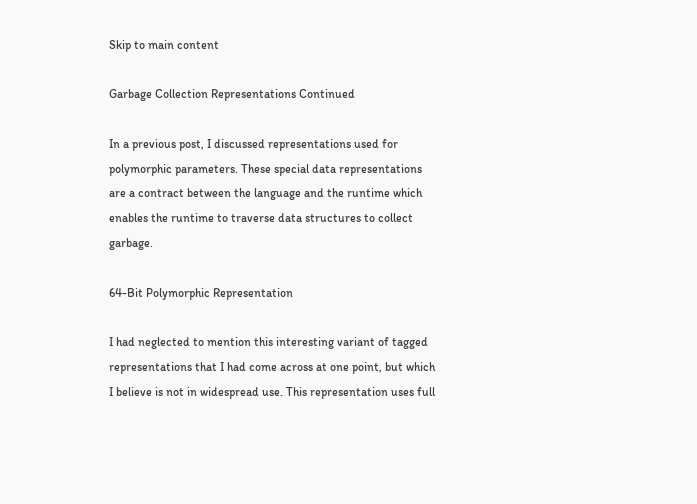Skip to main content

Garbage Collection Representations Continued

In a previous post, I discussed representations used for polymorphic parameters. These special data representations are a contract between the language and the runtime which enables the runtime to traverse data structures to collect garbage.

64-Bit Polymorphic Representation

I had neglected to mention this interesting variant of tagged representations that I had come across at one point, but which I believe is not in widespread use. This representation uses full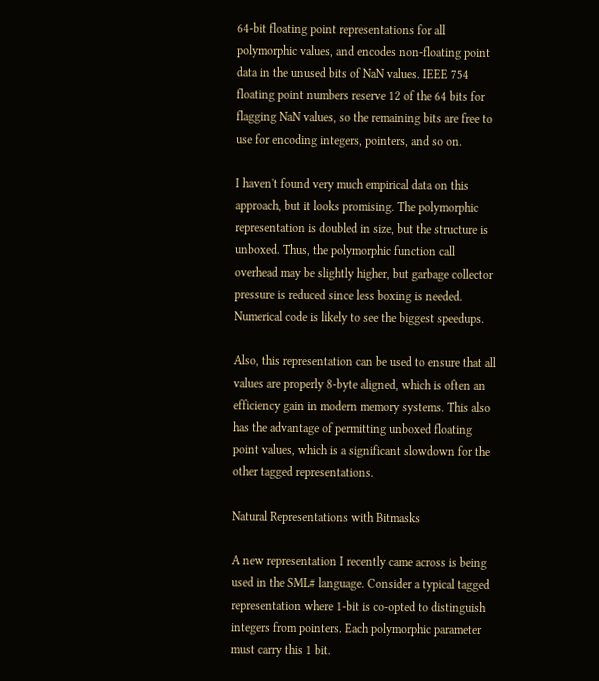64-bit floating point representations for all polymorphic values, and encodes non-floating point data in the unused bits of NaN values. IEEE 754 floating point numbers reserve 12 of the 64 bits for flagging NaN values, so the remaining bits are free to use for encoding integers, pointers, and so on.

I haven't found very much empirical data on this approach, but it looks promising. The polymorphic representation is doubled in size, but the structure is unboxed. Thus, the polymorphic function call overhead may be slightly higher, but garbage collector pressure is reduced since less boxing is needed. Numerical code is likely to see the biggest speedups.

Also, this representation can be used to ensure that all values are properly 8-byte aligned, which is often an efficiency gain in modern memory systems. This also has the advantage of permitting unboxed floating point values, which is a significant slowdown for the other tagged representations.

Natural Representations with Bitmasks

A new representation I recently came across is being used in the SML# language. Consider a typical tagged representation where 1-bit is co-opted to distinguish integers from pointers. Each polymorphic parameter must carry this 1 bit.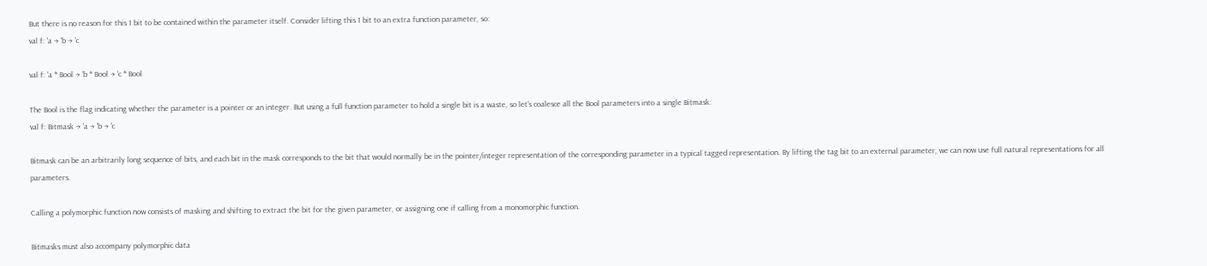But there is no reason for this 1 bit to be contained within the parameter itself. Consider lifting this 1 bit to an extra function parameter, so:
val f: 'a → 'b → 'c

val f: 'a * Bool → 'b * Bool → 'c * Bool

The Bool is the flag indicating whether the parameter is a pointer or an integer. But using a full function parameter to hold a single bit is a waste, so let's coalesce all the Bool parameters into a single Bitmask:
val f: Bitmask → 'a → 'b → 'c

Bitmask can be an arbitrarily long sequence of bits, and each bit in the mask corresponds to the bit that would normally be in the pointer/integer representation of the corresponding parameter in a typical tagged representation. By lifting the tag bit to an external parameter, we can now use full natural representations for all parameters.

Calling a polymorphic function now consists of masking and shifting to extract the bit for the given parameter, or assigning one if calling from a monomorphic function.

Bitmasks must also accompany polymorphic data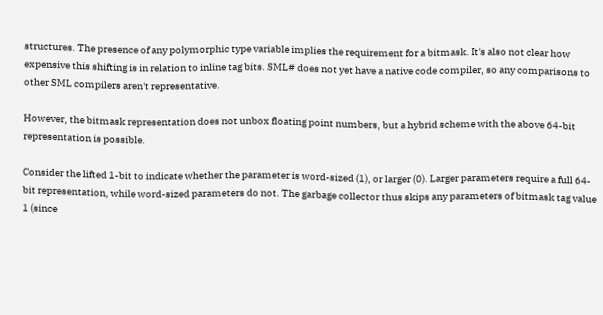structures. The presence of any polymorphic type variable implies the requirement for a bitmask. It's also not clear how expensive this shifting is in relation to inline tag bits. SML# does not yet have a native code compiler, so any comparisons to other SML compilers aren't representative.

However, the bitmask representation does not unbox floating point numbers, but a hybrid scheme with the above 64-bit representation is possible.

Consider the lifted 1-bit to indicate whether the parameter is word-sized (1), or larger (0). Larger parameters require a full 64-bit representation, while word-sized parameters do not. The garbage collector thus skips any parameters of bitmask tag value 1 (since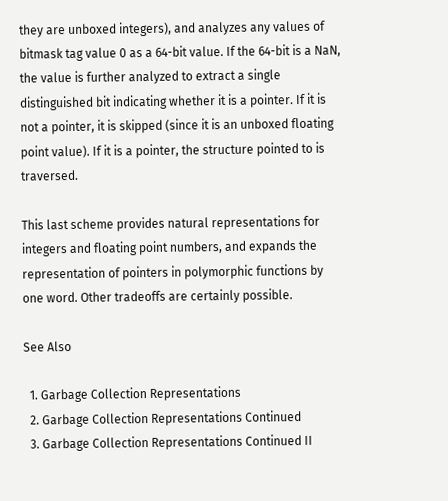they are unboxed integers), and analyzes any values of bitmask tag value 0 as a 64-bit value. If the 64-bit is a NaN, the value is further analyzed to extract a single distinguished bit indicating whether it is a pointer. If it is not a pointer, it is skipped (since it is an unboxed floating point value). If it is a pointer, the structure pointed to is traversed.

This last scheme provides natural representations for integers and floating point numbers, and expands the representation of pointers in polymorphic functions by one word. Other tradeoffs are certainly possible.

See Also

  1. Garbage Collection Representations
  2. Garbage Collection Representations Continued
  3. Garbage Collection Representations Continued II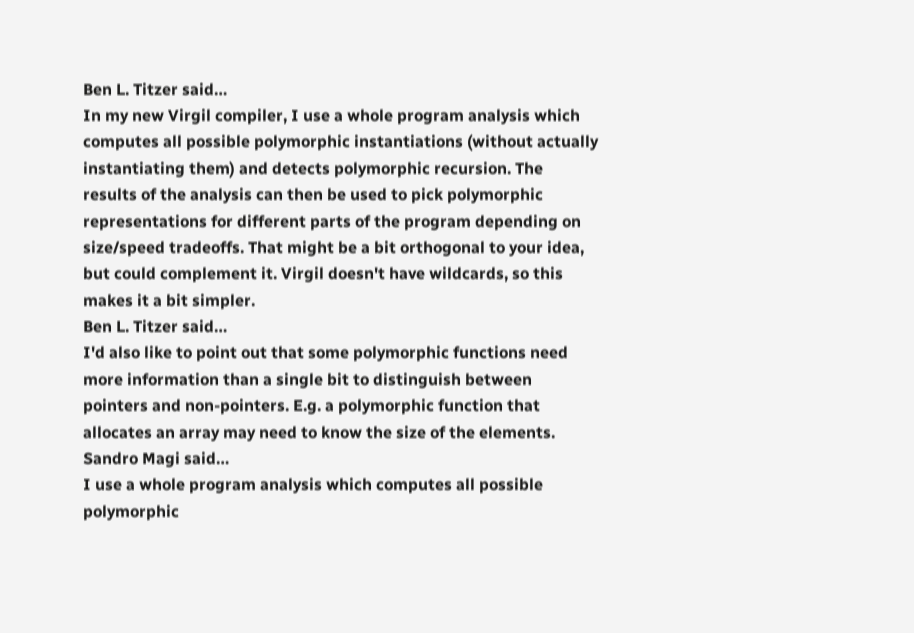Ben L. Titzer said…
In my new Virgil compiler, I use a whole program analysis which computes all possible polymorphic instantiations (without actually instantiating them) and detects polymorphic recursion. The results of the analysis can then be used to pick polymorphic representations for different parts of the program depending on size/speed tradeoffs. That might be a bit orthogonal to your idea, but could complement it. Virgil doesn't have wildcards, so this makes it a bit simpler.
Ben L. Titzer said…
I'd also like to point out that some polymorphic functions need more information than a single bit to distinguish between pointers and non-pointers. E.g. a polymorphic function that allocates an array may need to know the size of the elements.
Sandro Magi said…
I use a whole program analysis which computes all possible polymorphic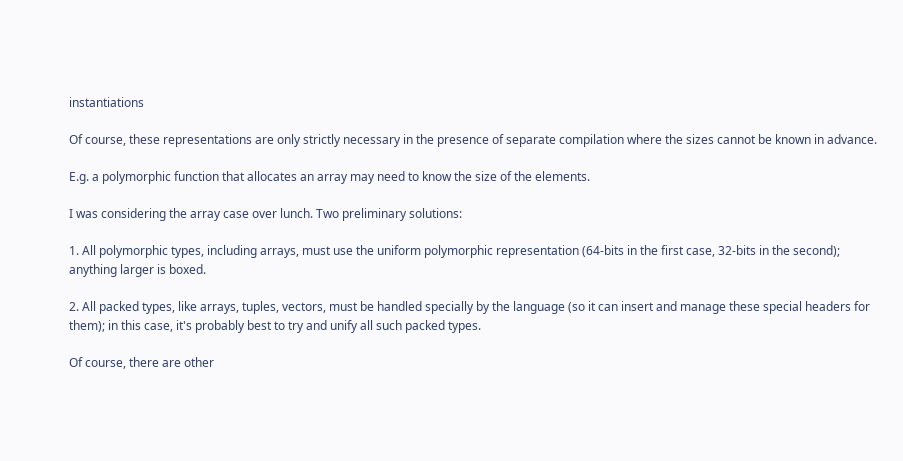instantiations

Of course, these representations are only strictly necessary in the presence of separate compilation where the sizes cannot be known in advance.

E.g. a polymorphic function that allocates an array may need to know the size of the elements.

I was considering the array case over lunch. Two preliminary solutions:

1. All polymorphic types, including arrays, must use the uniform polymorphic representation (64-bits in the first case, 32-bits in the second); anything larger is boxed.

2. All packed types, like arrays, tuples, vectors, must be handled specially by the language (so it can insert and manage these special headers for them); in this case, it's probably best to try and unify all such packed types.

Of course, there are other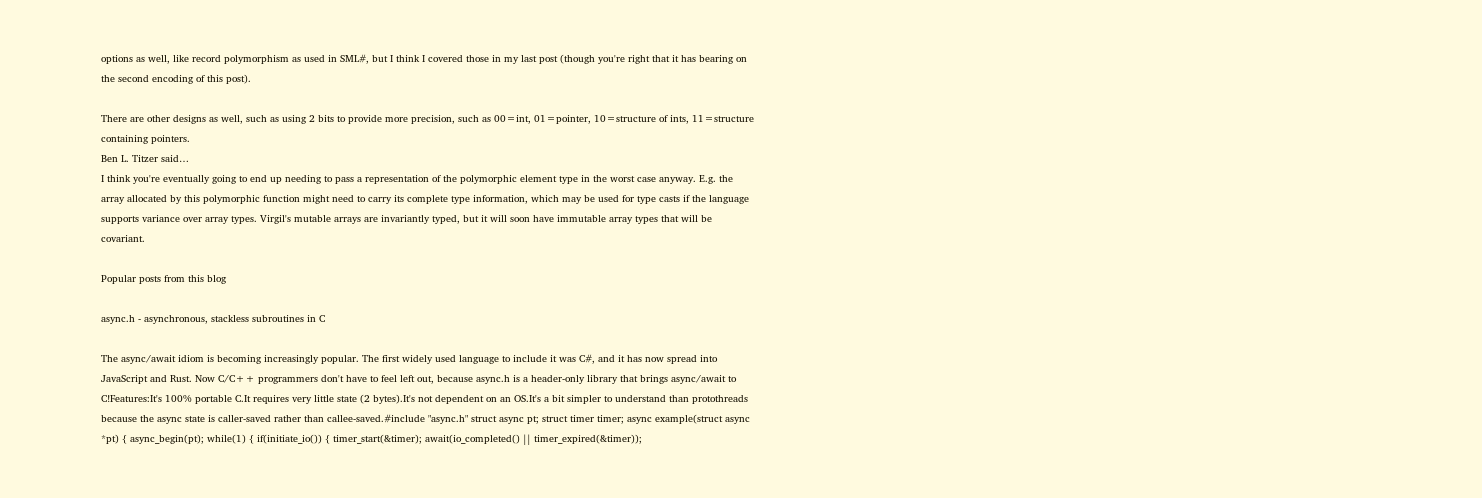options as well, like record polymorphism as used in SML#, but I think I covered those in my last post (though you're right that it has bearing on the second encoding of this post).

There are other designs as well, such as using 2 bits to provide more precision, such as 00=int, 01=pointer, 10=structure of ints, 11=structure containing pointers.
Ben L. Titzer said…
I think you're eventually going to end up needing to pass a representation of the polymorphic element type in the worst case anyway. E.g. the array allocated by this polymorphic function might need to carry its complete type information, which may be used for type casts if the language supports variance over array types. Virgil's mutable arrays are invariantly typed, but it will soon have immutable array types that will be covariant.

Popular posts from this blog

async.h - asynchronous, stackless subroutines in C

The async/await idiom is becoming increasingly popular. The first widely used language to include it was C#, and it has now spread into JavaScript and Rust. Now C/C++ programmers don't have to feel left out, because async.h is a header-only library that brings async/await to C!Features:It's 100% portable C.It requires very little state (2 bytes).It's not dependent on an OS.It's a bit simpler to understand than protothreads because the async state is caller-saved rather than callee-saved.#include "async.h" struct async pt; struct timer timer; async example(struct async *pt) { async_begin(pt); while(1) { if(initiate_io()) { timer_start(&timer); await(io_completed() || timer_expired(&timer));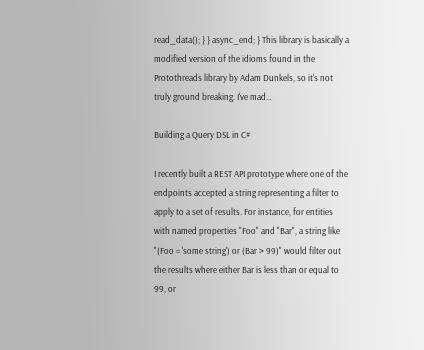read_data(); } } async_end; } This library is basically a modified version of the idioms found in the Protothreads library by Adam Dunkels, so it's not truly ground breaking. I've mad…

Building a Query DSL in C#

I recently built a REST API prototype where one of the endpoints accepted a string representing a filter to apply to a set of results. For instance, for entities with named properties "Foo" and "Bar", a string like "(Foo = 'some string') or (Bar > 99)" would filter out the results where either Bar is less than or equal to 99, or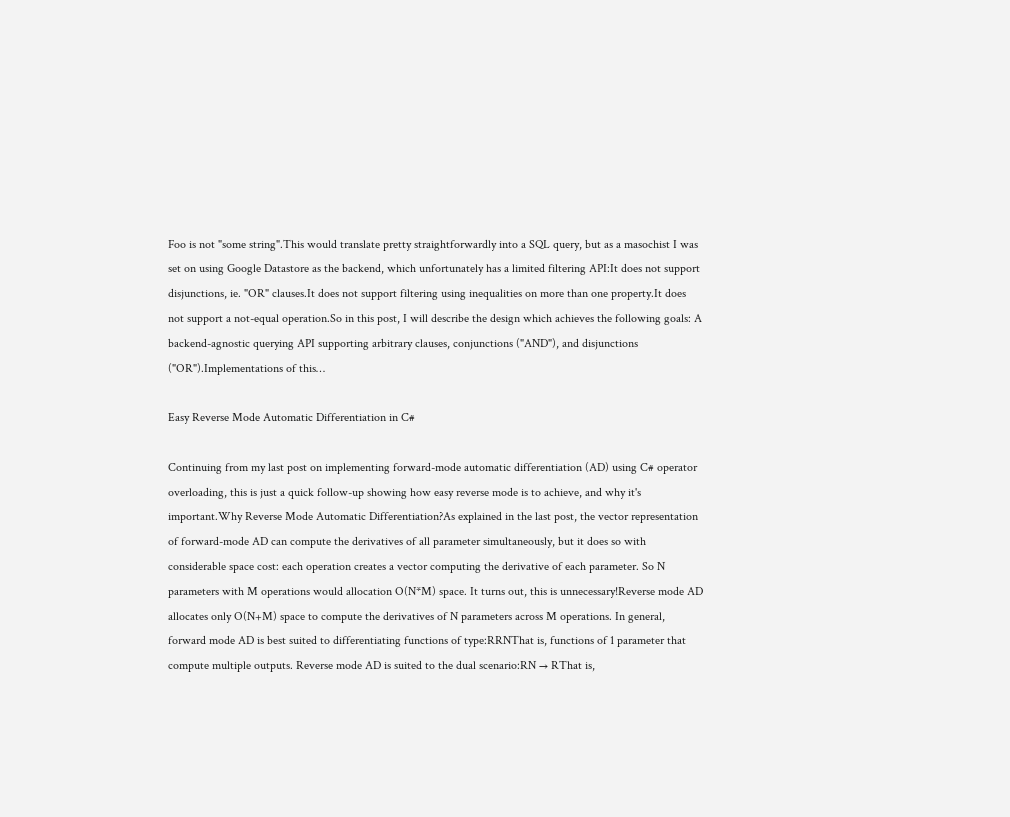Foo is not "some string".This would translate pretty straightforwardly into a SQL query, but as a masochist I was set on using Google Datastore as the backend, which unfortunately has a limited filtering API:It does not support disjunctions, ie. "OR" clauses.It does not support filtering using inequalities on more than one property.It does not support a not-equal operation.So in this post, I will describe the design which achieves the following goals: A backend-agnostic querying API supporting arbitrary clauses, conjunctions ("AND"), and disjunctions ("OR").Implementations of this…

Easy Reverse Mode Automatic Differentiation in C#

Continuing from my last post on implementing forward-mode automatic differentiation (AD) using C# operator overloading, this is just a quick follow-up showing how easy reverse mode is to achieve, and why it's important.Why Reverse Mode Automatic Differentiation?As explained in the last post, the vector representation of forward-mode AD can compute the derivatives of all parameter simultaneously, but it does so with considerable space cost: each operation creates a vector computing the derivative of each parameter. So N parameters with M operations would allocation O(N*M) space. It turns out, this is unnecessary!Reverse mode AD allocates only O(N+M) space to compute the derivatives of N parameters across M operations. In general, forward mode AD is best suited to differentiating functions of type:RRNThat is, functions of 1 parameter that compute multiple outputs. Reverse mode AD is suited to the dual scenario:RN → RThat is,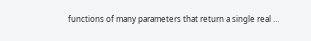functions of many parameters that return a single real …